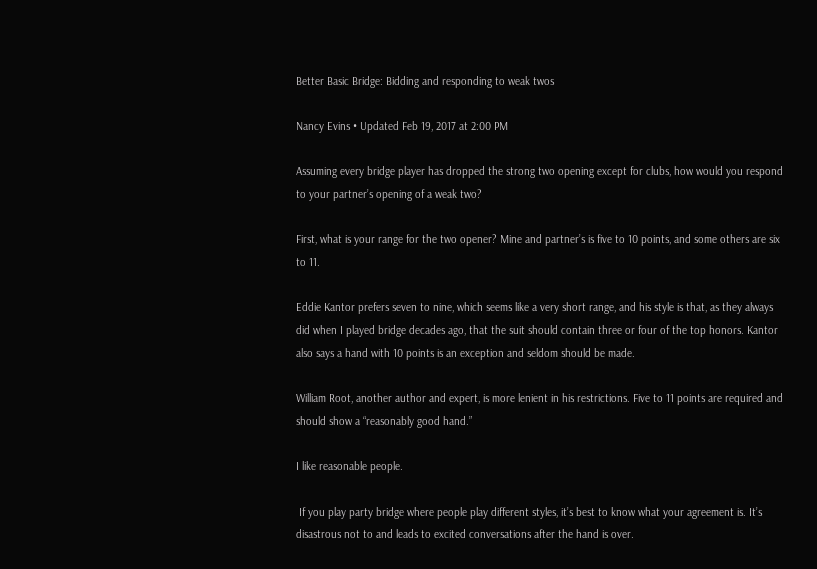Better Basic Bridge: Bidding and responding to weak twos

Nancy Evins • Updated Feb 19, 2017 at 2:00 PM

Assuming every bridge player has dropped the strong two opening except for clubs, how would you respond to your partner’s opening of a weak two?

First, what is your range for the two opener? Mine and partner’s is five to 10 points, and some others are six to 11.

Eddie Kantor prefers seven to nine, which seems like a very short range, and his style is that, as they always did when I played bridge decades ago, that the suit should contain three or four of the top honors. Kantor also says a hand with 10 points is an exception and seldom should be made.

William Root, another author and expert, is more lenient in his restrictions. Five to 11 points are required and should show a “reasonably good hand.”

I like reasonable people.

 If you play party bridge where people play different styles, it’s best to know what your agreement is. It’s disastrous not to and leads to excited conversations after the hand is over.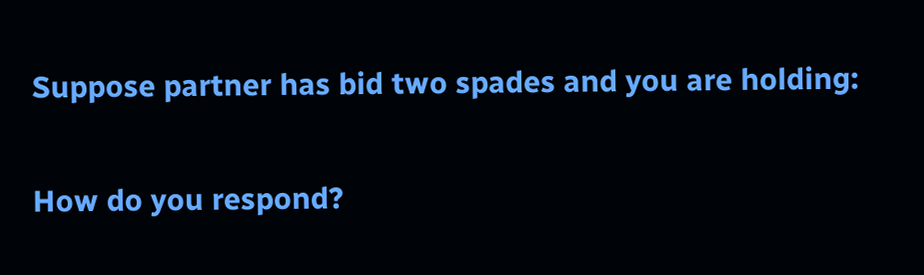Suppose partner has bid two spades and you are holding:

How do you respond?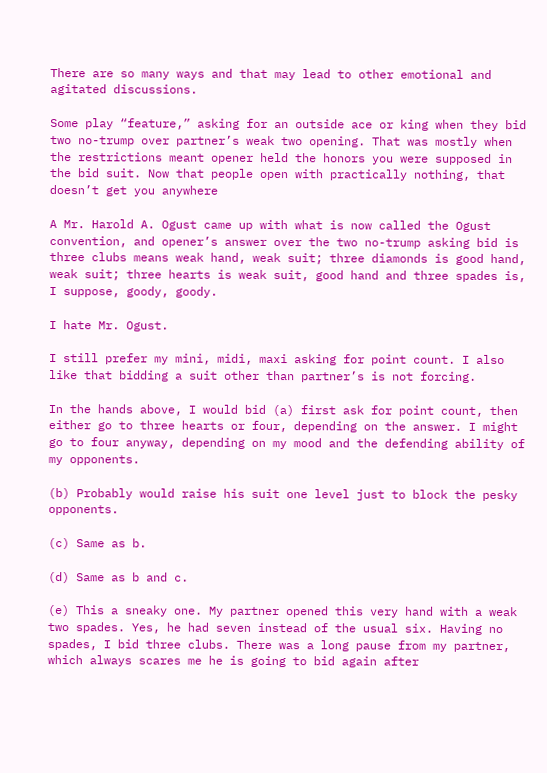There are so many ways and that may lead to other emotional and agitated discussions.

Some play “feature,” asking for an outside ace or king when they bid two no-trump over partner’s weak two opening. That was mostly when the restrictions meant opener held the honors you were supposed in the bid suit. Now that people open with practically nothing, that doesn’t get you anywhere

A Mr. Harold A. Ogust came up with what is now called the Ogust convention, and opener’s answer over the two no-trump asking bid is three clubs means weak hand, weak suit; three diamonds is good hand, weak suit; three hearts is weak suit, good hand and three spades is, I suppose, goody, goody.

I hate Mr. Ogust.

I still prefer my mini, midi, maxi asking for point count. I also like that bidding a suit other than partner’s is not forcing.

In the hands above, I would bid (a) first ask for point count, then either go to three hearts or four, depending on the answer. I might go to four anyway, depending on my mood and the defending ability of my opponents.

(b) Probably would raise his suit one level just to block the pesky opponents.

(c) Same as b.

(d) Same as b and c.

(e) This a sneaky one. My partner opened this very hand with a weak two spades. Yes, he had seven instead of the usual six. Having no spades, I bid three clubs. There was a long pause from my partner, which always scares me he is going to bid again after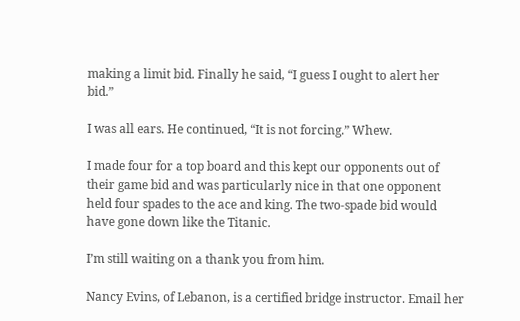making a limit bid. Finally he said, “I guess I ought to alert her bid.”

I was all ears. He continued, “It is not forcing.” Whew.

I made four for a top board and this kept our opponents out of their game bid and was particularly nice in that one opponent held four spades to the ace and king. The two-spade bid would have gone down like the Titanic.

I’m still waiting on a thank you from him.

Nancy Evins, of Lebanon, is a certified bridge instructor. Email her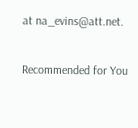at na_evins@att.net.


Recommended for You